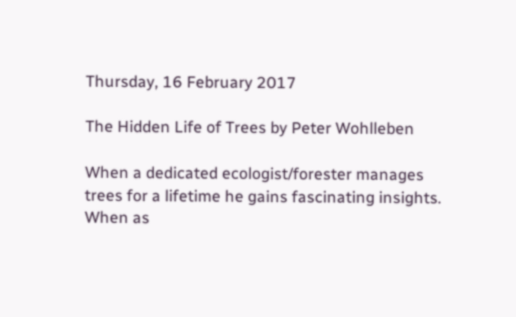Thursday, 16 February 2017

The Hidden Life of Trees by Peter Wohlleben

When a dedicated ecologist/forester manages trees for a lifetime he gains fascinating insights. When as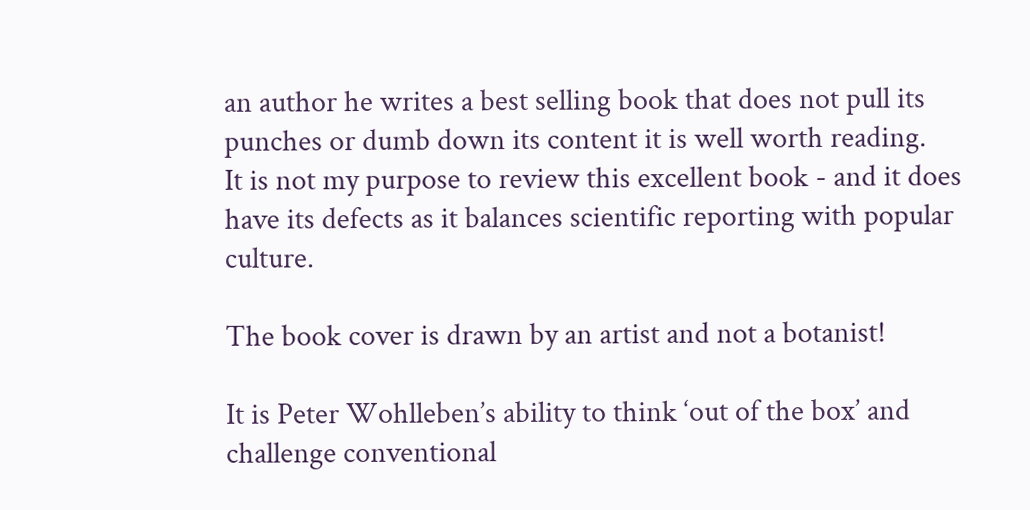an author he writes a best selling book that does not pull its punches or dumb down its content it is well worth reading.
It is not my purpose to review this excellent book - and it does have its defects as it balances scientific reporting with popular culture.

The book cover is drawn by an artist and not a botanist!

It is Peter Wohlleben’s ability to think ‘out of the box’ and challenge conventional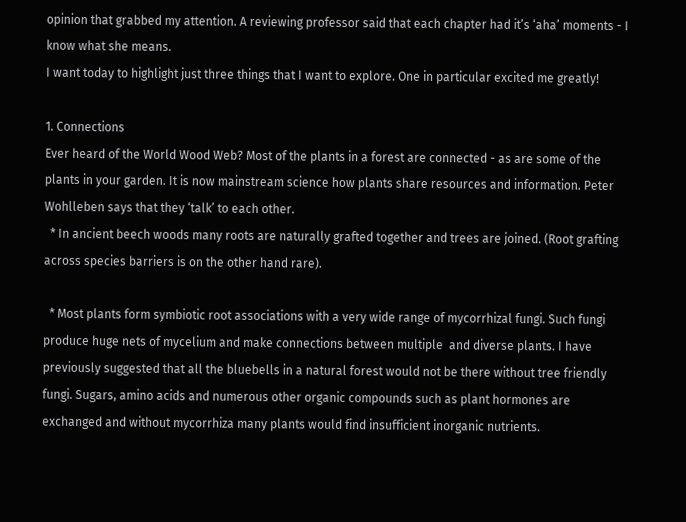opinion that grabbed my attention. A reviewing professor said that each chapter had it’s ‘aha’ moments - I know what she means.
I want today to highlight just three things that I want to explore. One in particular excited me greatly!

1. Connections
Ever heard of the World Wood Web? Most of the plants in a forest are connected - as are some of the plants in your garden. It is now mainstream science how plants share resources and information. Peter  Wohlleben says that they ‘talk’ to each other.
  * In ancient beech woods many roots are naturally grafted together and trees are joined. (Root grafting across species barriers is on the other hand rare).

  * Most plants form symbiotic root associations with a very wide range of mycorrhizal fungi. Such fungi produce huge nets of mycelium and make connections between multiple  and diverse plants. I have previously suggested that all the bluebells in a natural forest would not be there without tree friendly fungi. Sugars, amino acids and numerous other organic compounds such as plant hormones are exchanged and without mycorrhiza many plants would find insufficient inorganic nutrients.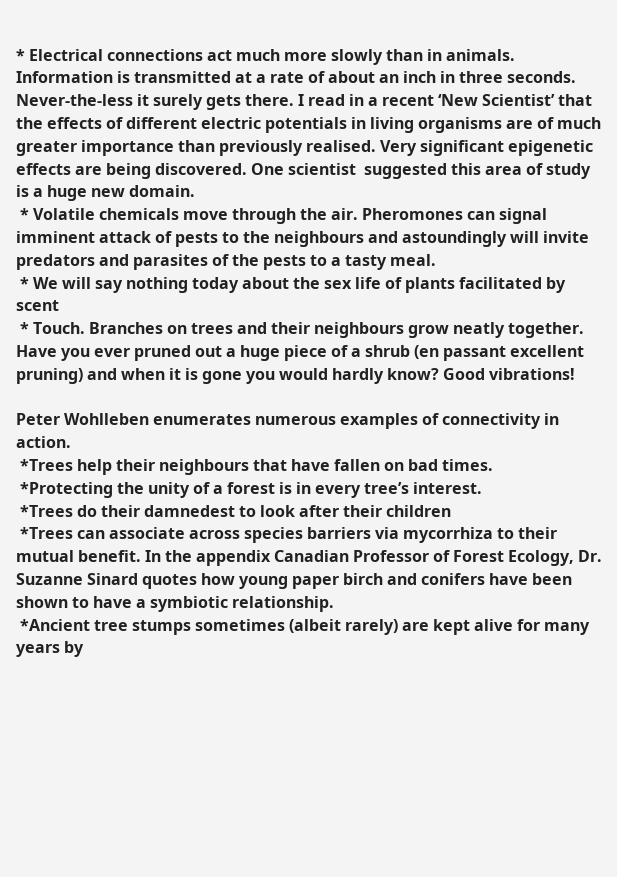* Electrical connections act much more slowly than in animals. Information is transmitted at a rate of about an inch in three seconds. Never-the-less it surely gets there. I read in a recent ‘New Scientist’ that the effects of different electric potentials in living organisms are of much greater importance than previously realised. Very significant epigenetic effects are being discovered. One scientist  suggested this area of study is a huge new domain.
 * Volatile chemicals move through the air. Pheromones can signal imminent attack of pests to the neighbours and astoundingly will invite predators and parasites of the pests to a tasty meal.
 * We will say nothing today about the sex life of plants facilitated by scent
 * Touch. Branches on trees and their neighbours grow neatly together. Have you ever pruned out a huge piece of a shrub (en passant excellent pruning) and when it is gone you would hardly know? Good vibrations!

Peter Wohlleben enumerates numerous examples of connectivity in action.
 *Trees help their neighbours that have fallen on bad times.
 *Protecting the unity of a forest is in every tree’s interest.
 *Trees do their damnedest to look after their children
 *Trees can associate across species barriers via mycorrhiza to their mutual benefit. In the appendix Canadian Professor of Forest Ecology, Dr. Suzanne Sinard quotes how young paper birch and conifers have been shown to have a symbiotic relationship.
 *Ancient tree stumps sometimes (albeit rarely) are kept alive for many years by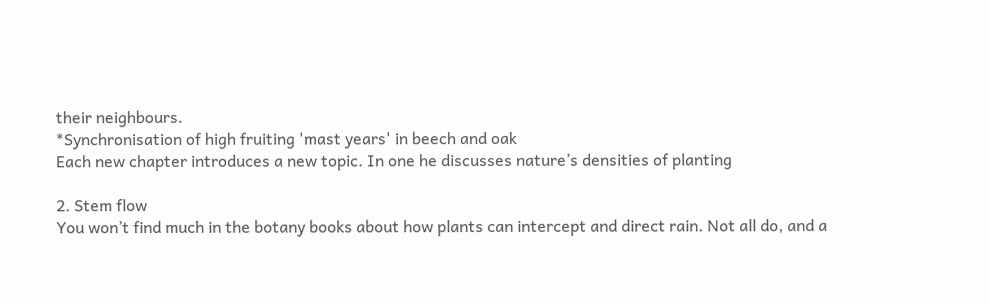their neighbours.
*Synchronisation of high fruiting 'mast years' in beech and oak
Each new chapter introduces a new topic. In one he discusses nature’s densities of planting

2. Stem flow
You won’t find much in the botany books about how plants can intercept and direct rain. Not all do, and a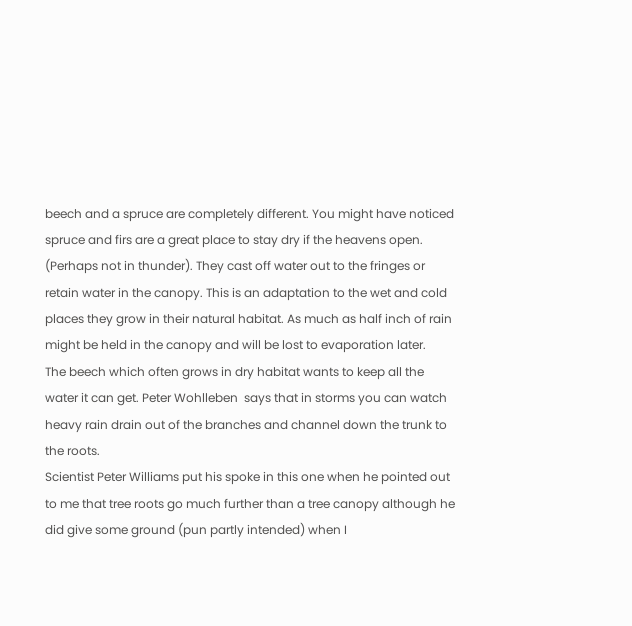beech and a spruce are completely different. You might have noticed spruce and firs are a great place to stay dry if the heavens open. (Perhaps not in thunder). They cast off water out to the fringes or retain water in the canopy. This is an adaptation to the wet and cold places they grow in their natural habitat. As much as half inch of rain might be held in the canopy and will be lost to evaporation later.
The beech which often grows in dry habitat wants to keep all the water it can get. Peter Wohlleben  says that in storms you can watch heavy rain drain out of the branches and channel down the trunk to the roots.
Scientist Peter Williams put his spoke in this one when he pointed out to me that tree roots go much further than a tree canopy although he did give some ground (pun partly intended) when I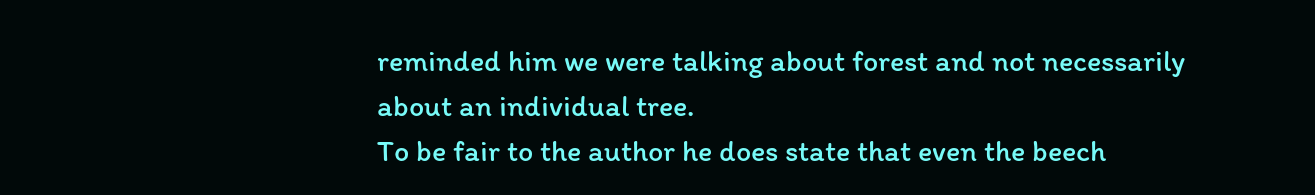reminded him we were talking about forest and not necessarily about an individual tree.
To be fair to the author he does state that even the beech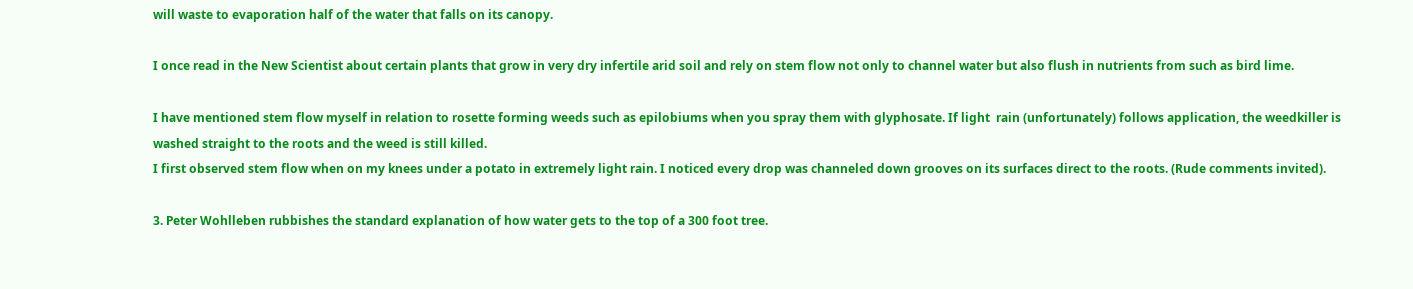will waste to evaporation half of the water that falls on its canopy.

I once read in the New Scientist about certain plants that grow in very dry infertile arid soil and rely on stem flow not only to channel water but also flush in nutrients from such as bird lime.

I have mentioned stem flow myself in relation to rosette forming weeds such as epilobiums when you spray them with glyphosate. If light  rain (unfortunately) follows application, the weedkiller is washed straight to the roots and the weed is still killed.
I first observed stem flow when on my knees under a potato in extremely light rain. I noticed every drop was channeled down grooves on its surfaces direct to the roots. (Rude comments invited).

3. Peter Wohlleben rubbishes the standard explanation of how water gets to the top of a 300 foot tree.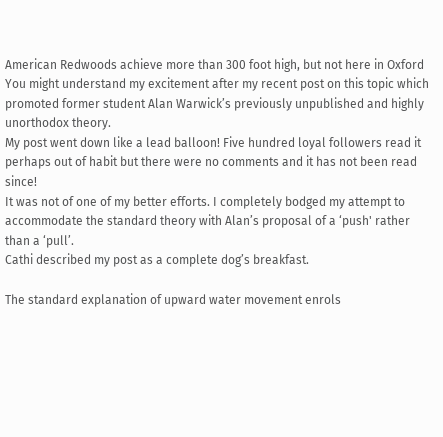American Redwoods achieve more than 300 foot high, but not here in Oxford
You might understand my excitement after my recent post on this topic which promoted former student Alan Warwick’s previously unpublished and highly unorthodox theory.
My post went down like a lead balloon! Five hundred loyal followers read it perhaps out of habit but there were no comments and it has not been read since!
It was not of one of my better efforts. I completely bodged my attempt to  accommodate the standard theory with Alan’s proposal of a ‘push' rather than a ‘pull’.
Cathi described my post as a complete dog’s breakfast.

The standard explanation of upward water movement enrols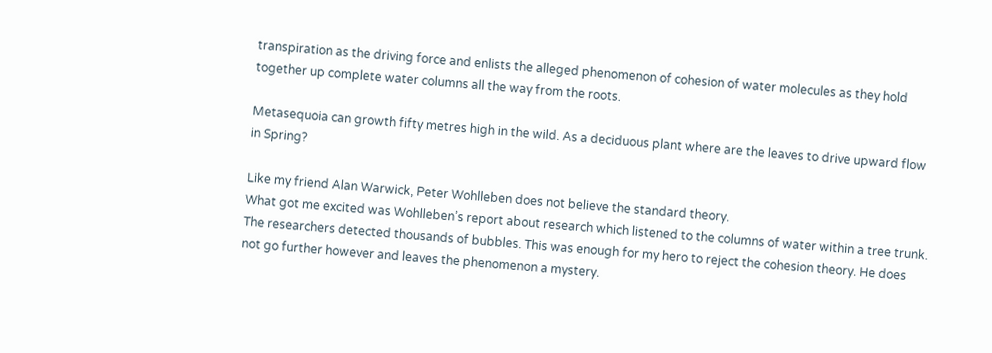transpiration as the driving force and enlists the alleged phenomenon of cohesion of water molecules as they hold together up complete water columns all the way from the roots.

Metasequoia can growth fifty metres high in the wild. As a deciduous plant where are the leaves to drive upward flow in Spring?

Like my friend Alan Warwick, Peter Wohlleben does not believe the standard theory.
What got me excited was Wohlleben’s report about research which listened to the columns of water within a tree trunk. The researchers detected thousands of bubbles. This was enough for my hero to reject the cohesion theory. He does not go further however and leaves the phenomenon a mystery.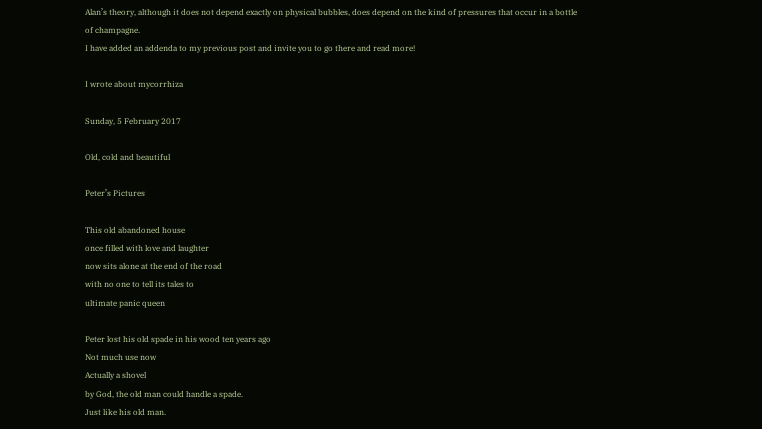Alan’s theory, although it does not depend exactly on physical bubbles, does depend on the kind of pressures that occur in a bottle of champagne.
I have added an addenda to my previous post and invite you to go there and read more!

I wrote about mycorrhiza

Sunday, 5 February 2017

Old, cold and beautiful

Peter’s Pictures

This old abandoned house
once filled with love and laughter
now sits alone at the end of the road
with no one to tell its tales to
ultimate panic queen

Peter lost his old spade in his wood ten years ago
Not much use now
Actually a shovel
by God, the old man could handle a spade.
Just like his old man.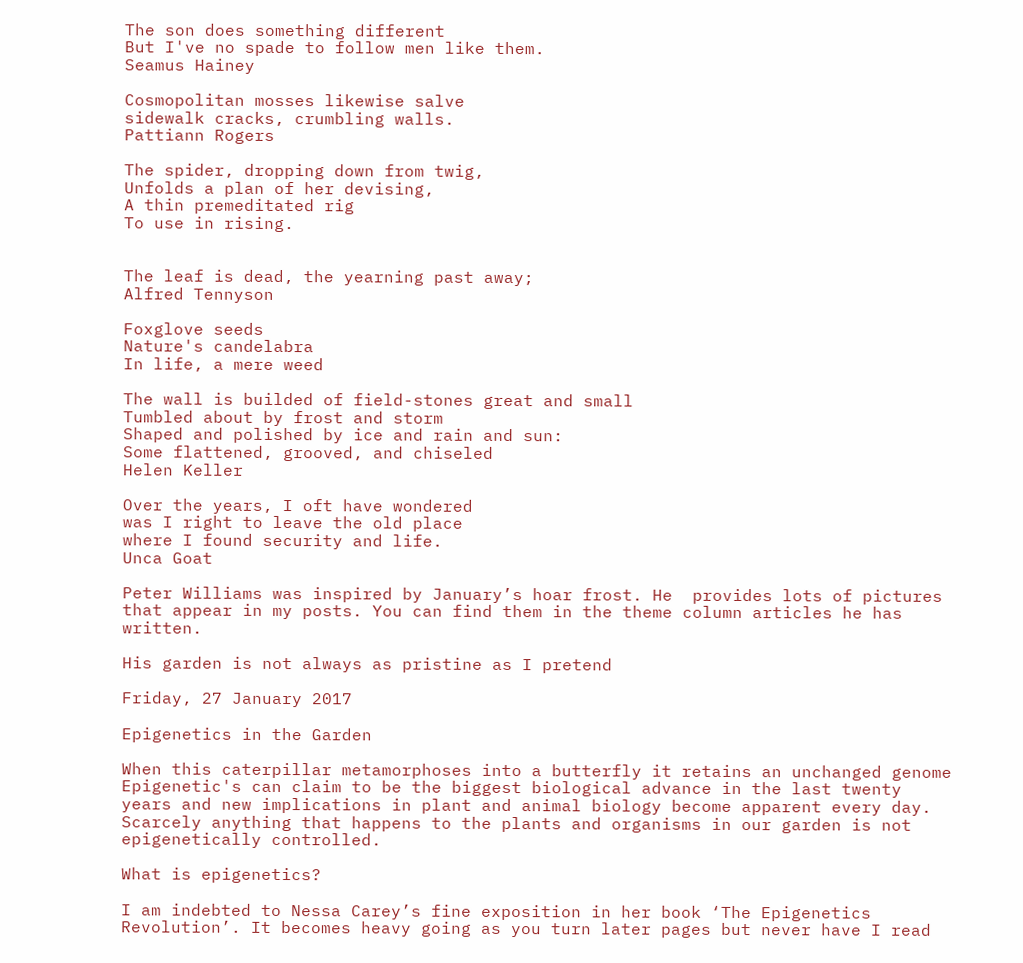The son does something different
But I've no spade to follow men like them.
Seamus Hainey

Cosmopolitan mosses likewise salve
sidewalk cracks, crumbling walls.
Pattiann Rogers

The spider, dropping down from twig,
Unfolds a plan of her devising,
A thin premeditated rig
To use in rising.


The leaf is dead, the yearning past away;
Alfred Tennyson

Foxglove seeds
Nature's candelabra
In life, a mere weed

The wall is builded of field-stones great and small
Tumbled about by frost and storm
Shaped and polished by ice and rain and sun:
Some flattened, grooved, and chiseled
Helen Keller

Over the years, I oft have wondered
was I right to leave the old place
where I found security and life.
Unca Goat

Peter Williams was inspired by January’s hoar frost. He  provides lots of pictures that appear in my posts. You can find them in the theme column articles he has written.

His garden is not always as pristine as I pretend

Friday, 27 January 2017

Epigenetics in the Garden

When this caterpillar metamorphoses into a butterfly it retains an unchanged genome
Epigenetic's can claim to be the biggest biological advance in the last twenty years and new implications in plant and animal biology become apparent every day. Scarcely anything that happens to the plants and organisms in our garden is not epigenetically controlled.

What is epigenetics?

I am indebted to Nessa Carey’s fine exposition in her book ‘The Epigenetics Revolution’. It becomes heavy going as you turn later pages but never have I read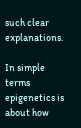such clear explanations.

In simple terms epigenetics is about how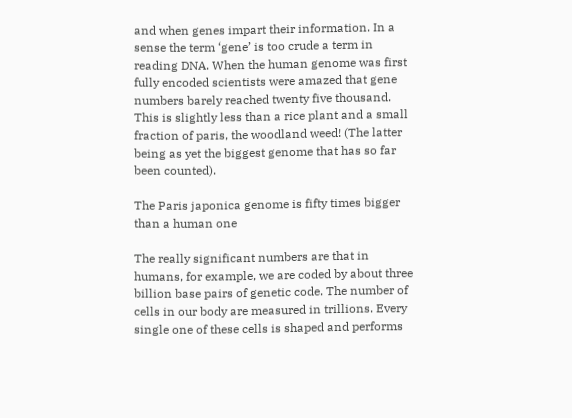and when genes impart their information. In a sense the term ‘gene’ is too crude a term in reading DNA. When the human genome was first fully encoded scientists were amazed that gene numbers barely reached twenty five thousand. This is slightly less than a rice plant and a small fraction of paris, the woodland weed! (The latter being as yet the biggest genome that has so far been counted).

The Paris japonica genome is fifty times bigger than a human one

The really significant numbers are that in humans, for example, we are coded by about three billion base pairs of genetic code. The number of cells in our body are measured in trillions. Every single one of these cells is shaped and performs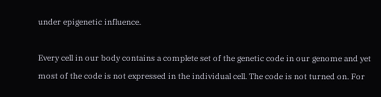under epigenetic influence.

Every cell in our body contains a complete set of the genetic code in our genome and yet most of the code is not expressed in the individual cell. The code is not turned on. For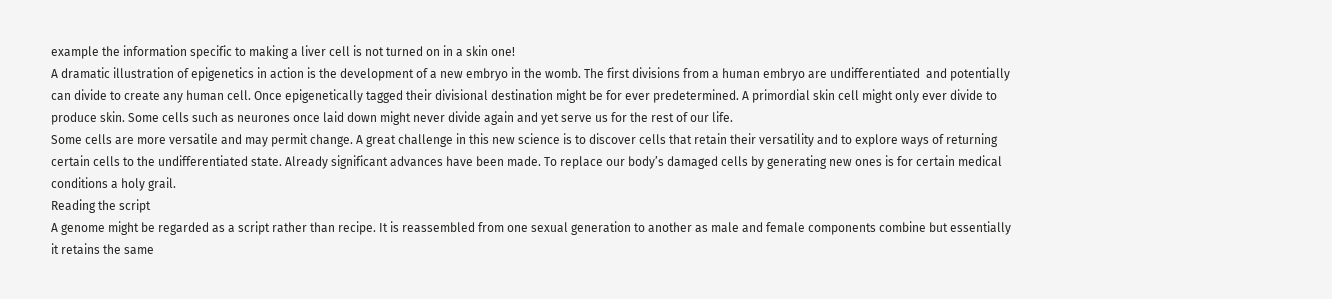example the information specific to making a liver cell is not turned on in a skin one!
A dramatic illustration of epigenetics in action is the development of a new embryo in the womb. The first divisions from a human embryo are undifferentiated  and potentially can divide to create any human cell. Once epigenetically tagged their divisional destination might be for ever predetermined. A primordial skin cell might only ever divide to produce skin. Some cells such as neurones once laid down might never divide again and yet serve us for the rest of our life.
Some cells are more versatile and may permit change. A great challenge in this new science is to discover cells that retain their versatility and to explore ways of returning certain cells to the undifferentiated state. Already significant advances have been made. To replace our body’s damaged cells by generating new ones is for certain medical conditions a holy grail.
Reading the script
A genome might be regarded as a script rather than recipe. It is reassembled from one sexual generation to another as male and female components combine but essentially it retains the same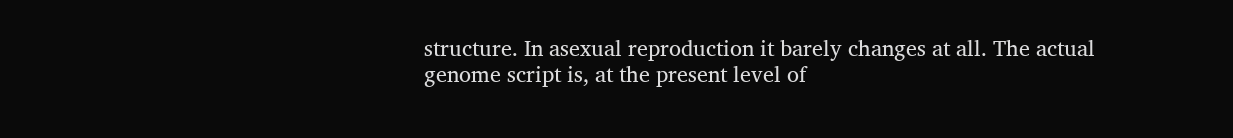structure. In asexual reproduction it barely changes at all. The actual genome script is, at the present level of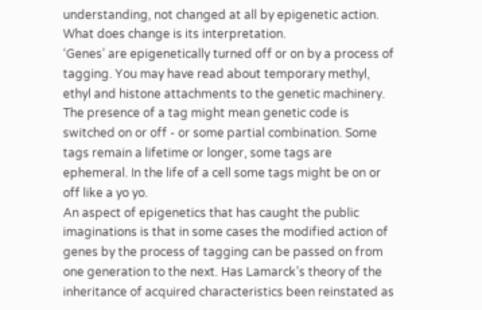understanding, not changed at all by epigenetic action. What does change is its interpretation.
‘Genes’ are epigenetically turned off or on by a process of tagging. You may have read about temporary methyl, ethyl and histone attachments to the genetic machinery. The presence of a tag might mean genetic code is switched on or off - or some partial combination. Some tags remain a lifetime or longer, some tags are ephemeral. In the life of a cell some tags might be on or off like a yo yo.
An aspect of epigenetics that has caught the public imaginations is that in some cases the modified action of genes by the process of tagging can be passed on from one generation to the next. Has Lamarck’s theory of the inheritance of acquired characteristics been reinstated as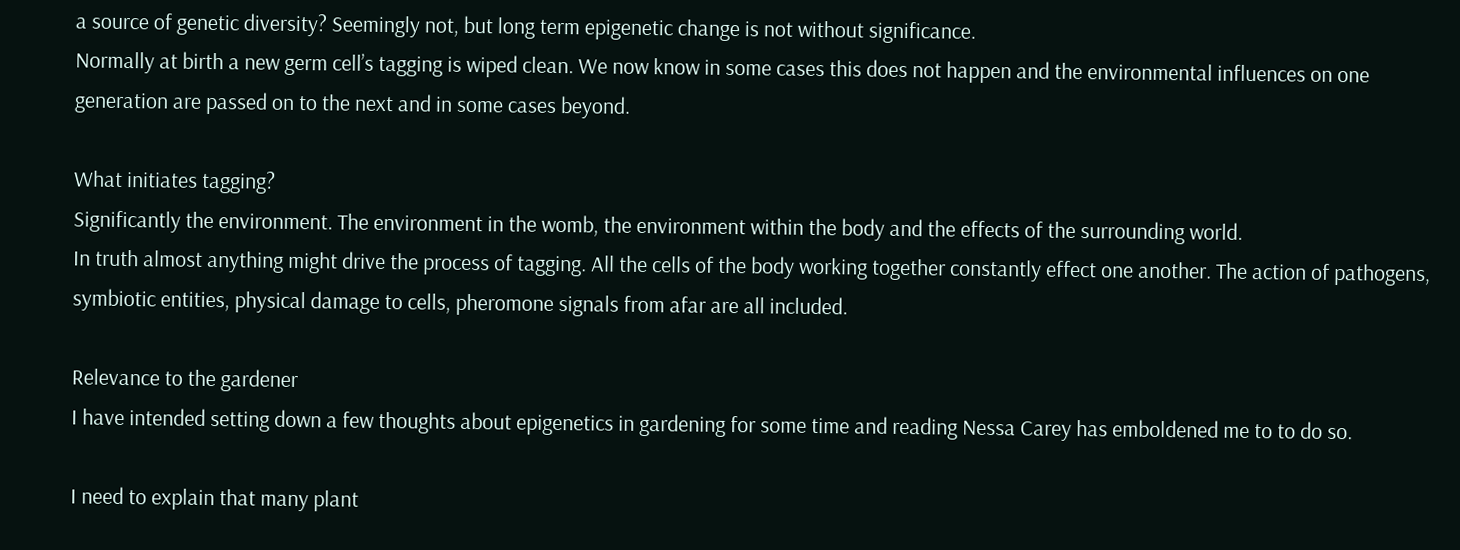a source of genetic diversity? Seemingly not, but long term epigenetic change is not without significance.
Normally at birth a new germ cell’s tagging is wiped clean. We now know in some cases this does not happen and the environmental influences on one generation are passed on to the next and in some cases beyond.

What initiates tagging?
Significantly the environment. The environment in the womb, the environment within the body and the effects of the surrounding world.
In truth almost anything might drive the process of tagging. All the cells of the body working together constantly effect one another. The action of pathogens, symbiotic entities, physical damage to cells, pheromone signals from afar are all included.

Relevance to the gardener
I have intended setting down a few thoughts about epigenetics in gardening for some time and reading Nessa Carey has emboldened me to to do so.

I need to explain that many plant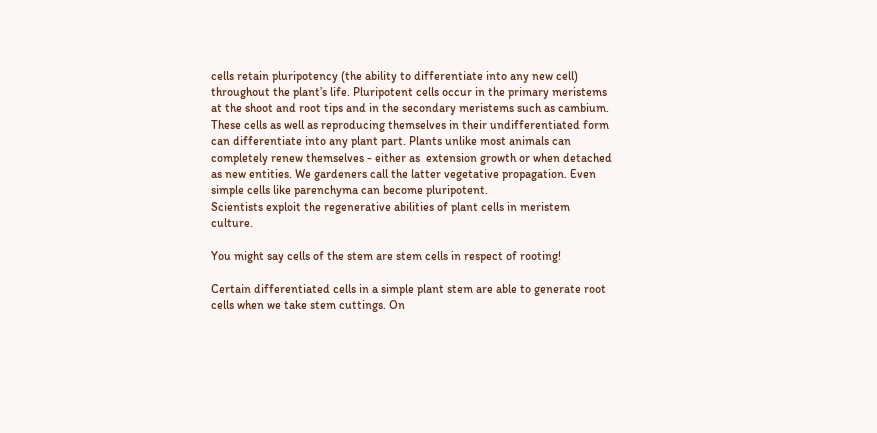cells retain pluripotency (the ability to differentiate into any new cell) throughout the plant’s life. Pluripotent cells occur in the primary meristems at the shoot and root tips and in the secondary meristems such as cambium. These cells as well as reproducing themselves in their undifferentiated form can differentiate into any plant part. Plants unlike most animals can completely renew themselves - either as  extension growth or when detached as new entities. We gardeners call the latter vegetative propagation. Even simple cells like parenchyma can become pluripotent.
Scientists exploit the regenerative abilities of plant cells in meristem culture.

You might say cells of the stem are stem cells in respect of rooting!

Certain differentiated cells in a simple plant stem are able to generate root cells when we take stem cuttings. On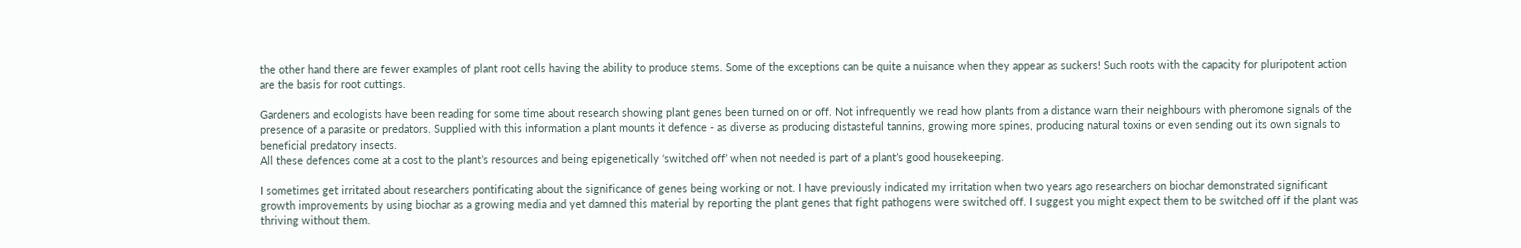the other hand there are fewer examples of plant root cells having the ability to produce stems. Some of the exceptions can be quite a nuisance when they appear as suckers! Such roots with the capacity for pluripotent action are the basis for root cuttings.

Gardeners and ecologists have been reading for some time about research showing plant genes been turned on or off. Not infrequently we read how plants from a distance warn their neighbours with pheromone signals of the presence of a parasite or predators. Supplied with this information a plant mounts it defence - as diverse as producing distasteful tannins, growing more spines, producing natural toxins or even sending out its own signals to beneficial predatory insects.
All these defences come at a cost to the plant’s resources and being epigenetically ‘switched off’ when not needed is part of a plant’s good housekeeping.

I sometimes get irritated about researchers pontificating about the significance of genes being working or not. I have previously indicated my irritation when two years ago researchers on biochar demonstrated significant growth improvements by using biochar as a growing media and yet damned this material by reporting the plant genes that fight pathogens were switched off. I suggest you might expect them to be switched off if the plant was thriving without them.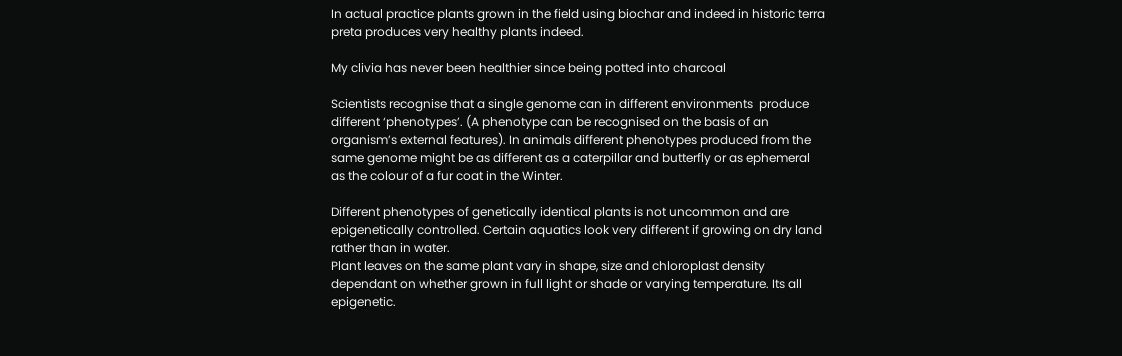In actual practice plants grown in the field using biochar and indeed in historic terra preta produces very healthy plants indeed.

My clivia has never been healthier since being potted into charcoal

Scientists recognise that a single genome can in different environments  produce different ‘phenotypes’. (A phenotype can be recognised on the basis of an organism’s external features). In animals different phenotypes produced from the same genome might be as different as a caterpillar and butterfly or as ephemeral as the colour of a fur coat in the Winter.

Different phenotypes of genetically identical plants is not uncommon and are epigenetically controlled. Certain aquatics look very different if growing on dry land rather than in water.
Plant leaves on the same plant vary in shape, size and chloroplast density dependant on whether grown in full light or shade or varying temperature. Its all epigenetic.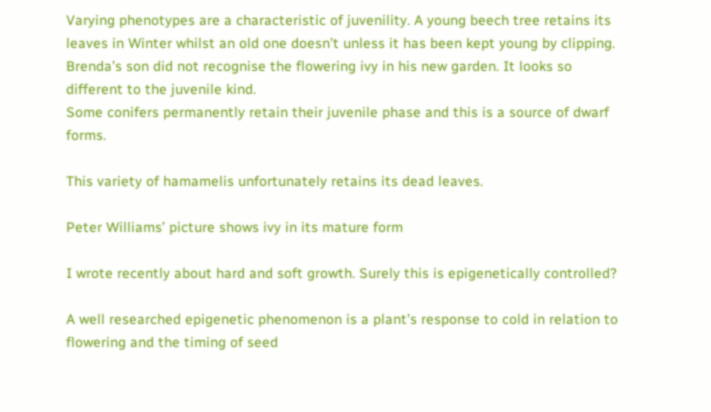Varying phenotypes are a characteristic of juvenility. A young beech tree retains its leaves in Winter whilst an old one doesn’t unless it has been kept young by clipping. Brenda’s son did not recognise the flowering ivy in his new garden. It looks so different to the juvenile kind.
Some conifers permanently retain their juvenile phase and this is a source of dwarf forms.

This variety of hamamelis unfortunately retains its dead leaves.

Peter Williams’ picture shows ivy in its mature form

I wrote recently about hard and soft growth. Surely this is epigenetically controlled?

A well researched epigenetic phenomenon is a plant’s response to cold in relation to flowering and the timing of seed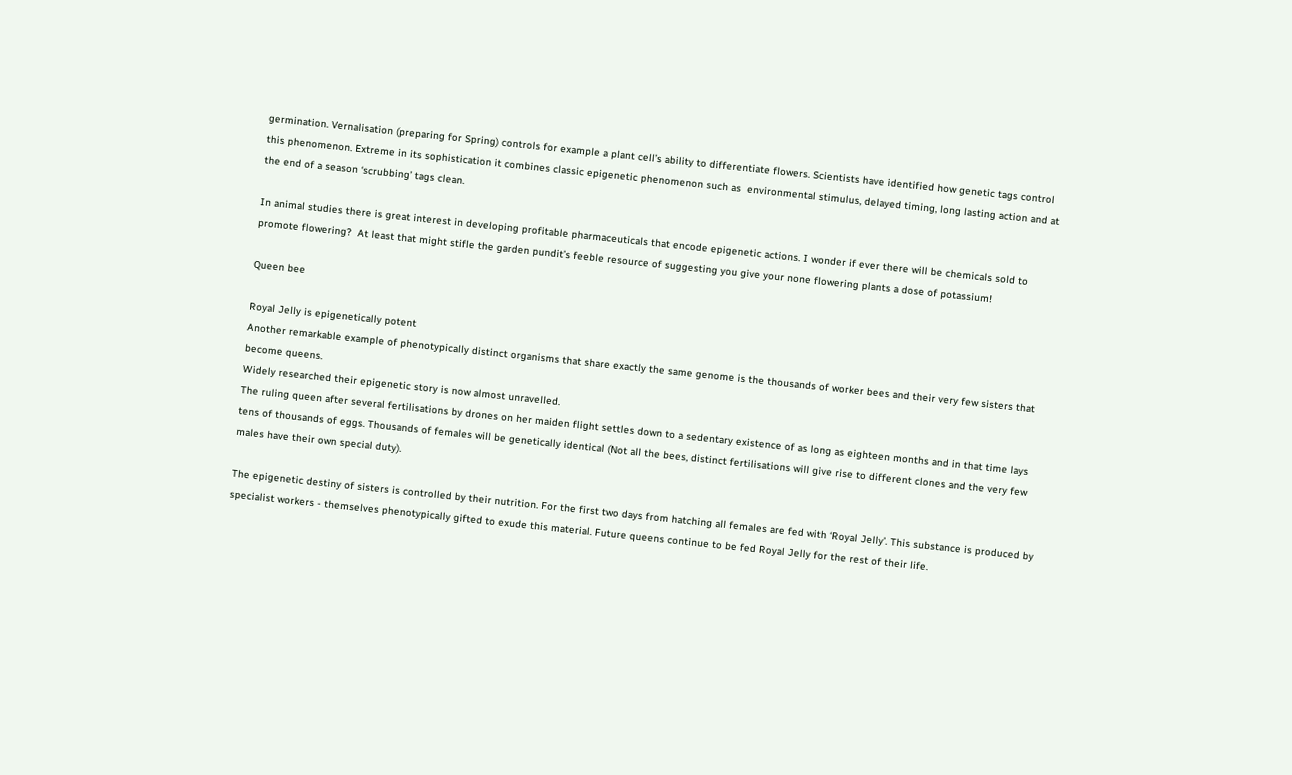germination. Vernalisation (preparing for Spring) controls for example a plant cell’s ability to differentiate flowers. Scientists have identified how genetic tags control this phenomenon. Extreme in its sophistication it combines classic epigenetic phenomenon such as  environmental stimulus, delayed timing, long lasting action and at the end of a season ‘scrubbing’ tags clean.

In animal studies there is great interest in developing profitable pharmaceuticals that encode epigenetic actions. I wonder if ever there will be chemicals sold to promote flowering?  At least that might stifle the garden pundit’s feeble resource of suggesting you give your none flowering plants a dose of potassium!

Queen bee

Royal Jelly is epigenetically potent
Another remarkable example of phenotypically distinct organisms that share exactly the same genome is the thousands of worker bees and their very few sisters that become queens.
Widely researched their epigenetic story is now almost unravelled.
The ruling queen after several fertilisations by drones on her maiden flight settles down to a sedentary existence of as long as eighteen months and in that time lays tens of thousands of eggs. Thousands of females will be genetically identical (Not all the bees, distinct fertilisations will give rise to different clones and the very few males have their own special duty).

The epigenetic destiny of sisters is controlled by their nutrition. For the first two days from hatching all females are fed with ‘Royal Jelly’. This substance is produced by specialist workers - themselves phenotypically gifted to exude this material. Future queens continue to be fed Royal Jelly for the rest of their life.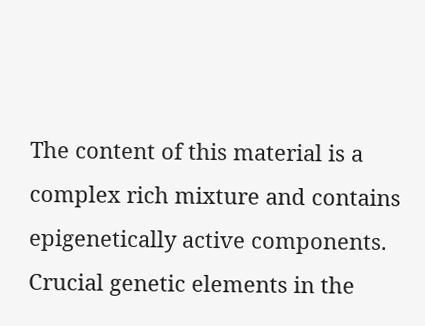The content of this material is a complex rich mixture and contains epigenetically active components. Crucial genetic elements in the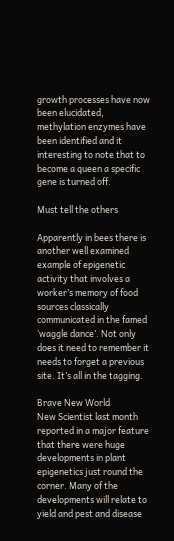growth processes have now been elucidated, methylation enzymes have been identified and it interesting to note that to become a queen a specific gene is turned off.

Must tell the others

Apparently in bees there is another well examined example of epigenetic activity that involves a worker’s memory of food sources classically communicated in the famed ‘waggle dance’. Not only does it need to remember it needs to forget a previous site. It’s all in the tagging.

Brave New World
New Scientist last month reported in a major feature that there were huge developments in plant epigenetics just round the corner. Many of the developments will relate to yield and pest and disease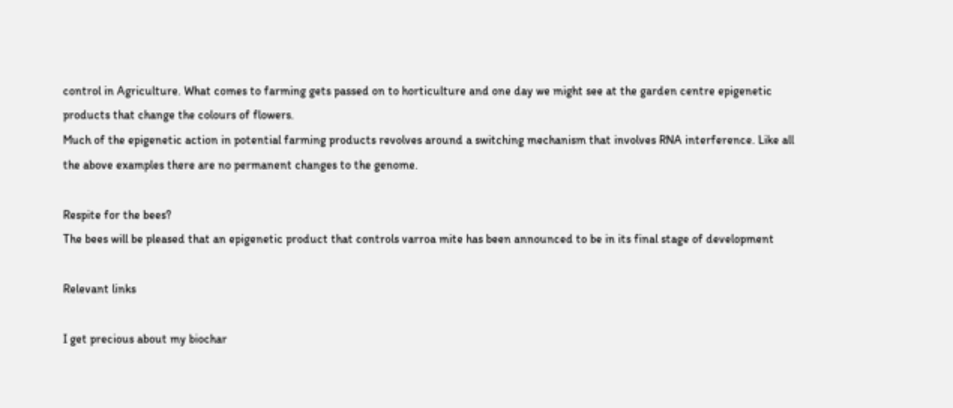control in Agriculture. What comes to farming gets passed on to horticulture and one day we might see at the garden centre epigenetic products that change the colours of flowers.
Much of the epigenetic action in potential farming products revolves around a switching mechanism that involves RNA interference. Like all the above examples there are no permanent changes to the genome.

Respite for the bees?
The bees will be pleased that an epigenetic product that controls varroa mite has been announced to be in its final stage of development

Relevant links

I get precious about my biochar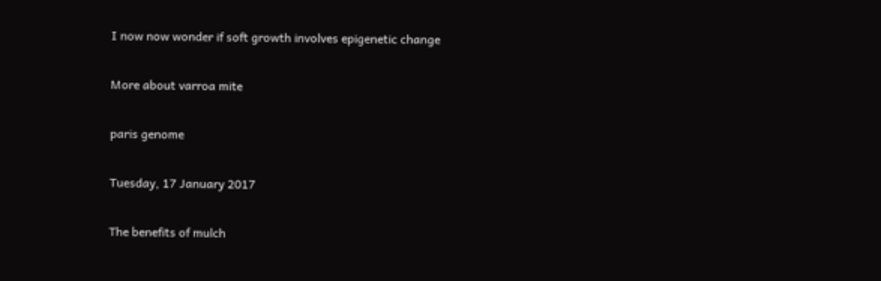I now now wonder if soft growth involves epigenetic change

More about varroa mite

paris genome

Tuesday, 17 January 2017

The benefits of mulch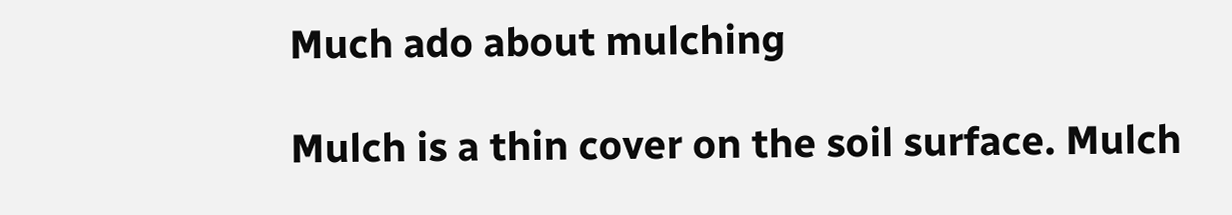Much ado about mulching

Mulch is a thin cover on the soil surface. Mulch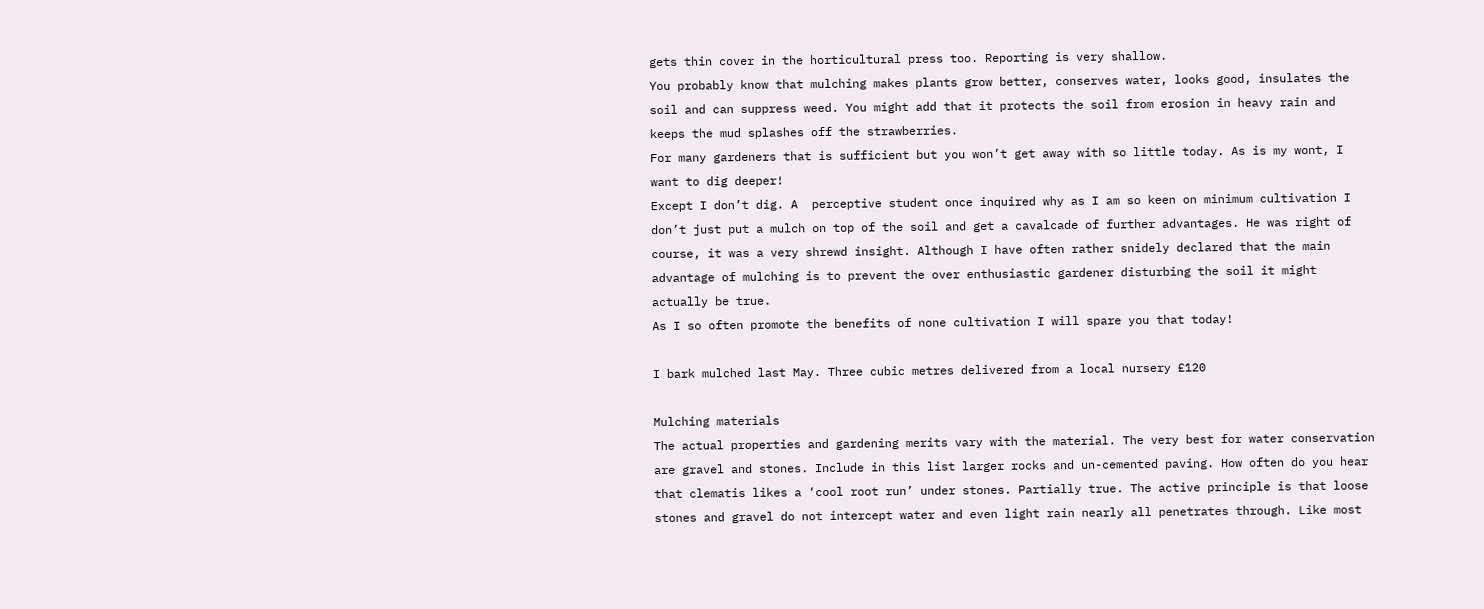gets thin cover in the horticultural press too. Reporting is very shallow.
You probably know that mulching makes plants grow better, conserves water, looks good, insulates the soil and can suppress weed. You might add that it protects the soil from erosion in heavy rain and keeps the mud splashes off the strawberries.
For many gardeners that is sufficient but you won’t get away with so little today. As is my wont, I want to dig deeper!
Except I don’t dig. A  perceptive student once inquired why as I am so keen on minimum cultivation I don’t just put a mulch on top of the soil and get a cavalcade of further advantages. He was right of course, it was a very shrewd insight. Although I have often rather snidely declared that the main advantage of mulching is to prevent the over enthusiastic gardener disturbing the soil it might actually be true.
As I so often promote the benefits of none cultivation I will spare you that today!

I bark mulched last May. Three cubic metres delivered from a local nursery £120

Mulching materials
The actual properties and gardening merits vary with the material. The very best for water conservation are gravel and stones. Include in this list larger rocks and un-cemented paving. How often do you hear that clematis likes a ‘cool root run’ under stones. Partially true. The active principle is that loose stones and gravel do not intercept water and even light rain nearly all penetrates through. Like most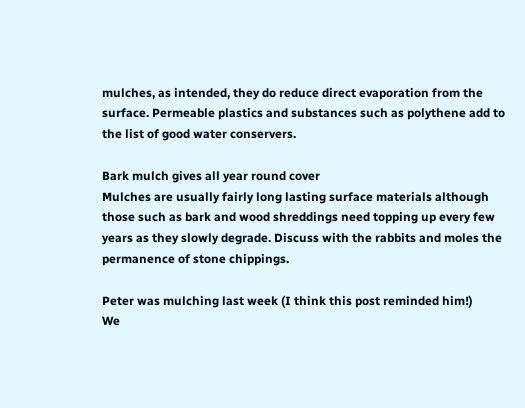mulches, as intended, they do reduce direct evaporation from the surface. Permeable plastics and substances such as polythene add to the list of good water conservers.

Bark mulch gives all year round cover
Mulches are usually fairly long lasting surface materials although those such as bark and wood shreddings need topping up every few years as they slowly degrade. Discuss with the rabbits and moles the permanence of stone chippings.

Peter was mulching last week (I think this post reminded him!)
We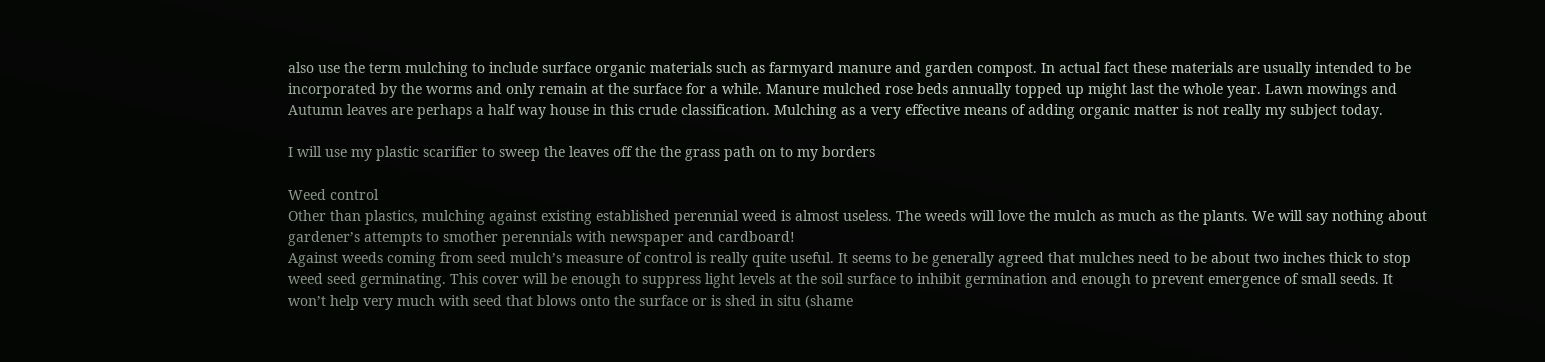also use the term mulching to include surface organic materials such as farmyard manure and garden compost. In actual fact these materials are usually intended to be incorporated by the worms and only remain at the surface for a while. Manure mulched rose beds annually topped up might last the whole year. Lawn mowings and Autumn leaves are perhaps a half way house in this crude classification. Mulching as a very effective means of adding organic matter is not really my subject today.

I will use my plastic scarifier to sweep the leaves off the the grass path on to my borders

Weed control
Other than plastics, mulching against existing established perennial weed is almost useless. The weeds will love the mulch as much as the plants. We will say nothing about gardener’s attempts to smother perennials with newspaper and cardboard!
Against weeds coming from seed mulch’s measure of control is really quite useful. It seems to be generally agreed that mulches need to be about two inches thick to stop weed seed germinating. This cover will be enough to suppress light levels at the soil surface to inhibit germination and enough to prevent emergence of small seeds. It won’t help very much with seed that blows onto the surface or is shed in situ (shame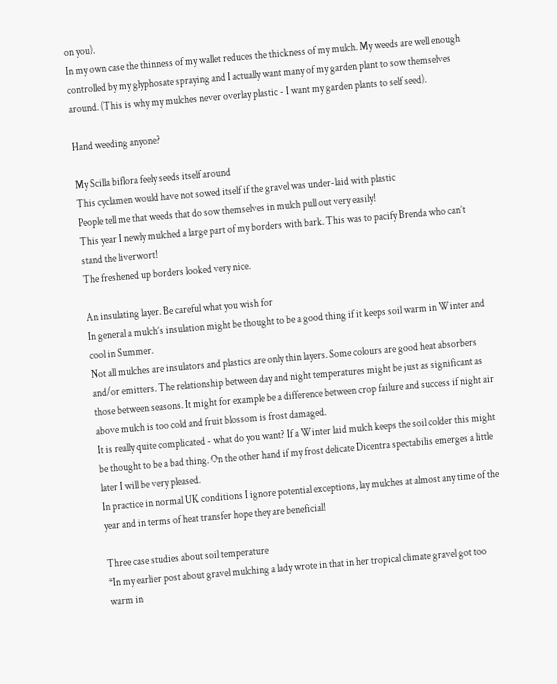on you).
In my own case the thinness of my wallet reduces the thickness of my mulch. My weeds are well enough controlled by my glyphosate spraying and I actually want many of my garden plant to sow themselves around. (This is why my mulches never overlay plastic - I want my garden plants to self seed).

Hand weeding anyone?

My Scilla biflora feely seeds itself around
This cyclamen would have not sowed itself if the gravel was under-laid with plastic
People tell me that weeds that do sow themselves in mulch pull out very easily!
This year I newly mulched a large part of my borders with bark. This was to pacify Brenda who can’t stand the liverwort!
The freshened up borders looked very nice.

An insulating layer. Be careful what you wish for
In general a mulch’s insulation might be thought to be a good thing if it keeps soil warm in Winter and cool in Summer.
Not all mulches are insulators and plastics are only thin layers. Some colours are good heat absorbers and/or emitters. The relationship between day and night temperatures might be just as significant as those between seasons. It might for example be a difference between crop failure and success if night air above mulch is too cold and fruit blossom is frost damaged.
It is really quite complicated - what do you want? If a Winter laid mulch keeps the soil colder this might be thought to be a bad thing. On the other hand if my frost delicate Dicentra spectabilis emerges a little later I will be very pleased.
In practice in normal UK conditions I ignore potential exceptions, lay mulches at almost any time of the year and in terms of heat transfer hope they are beneficial!

Three case studies about soil temperature
*In my earlier post about gravel mulching a lady wrote in that in her tropical climate gravel got too warm in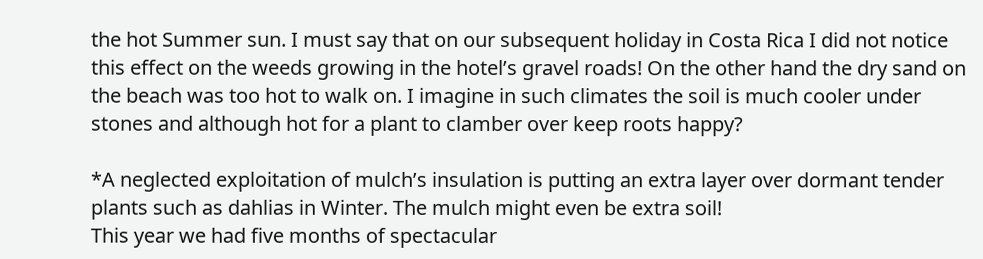the hot Summer sun. I must say that on our subsequent holiday in Costa Rica I did not notice this effect on the weeds growing in the hotel’s gravel roads! On the other hand the dry sand on the beach was too hot to walk on. I imagine in such climates the soil is much cooler under stones and although hot for a plant to clamber over keep roots happy?

*A neglected exploitation of mulch’s insulation is putting an extra layer over dormant tender plants such as dahlias in Winter. The mulch might even be extra soil!
This year we had five months of spectacular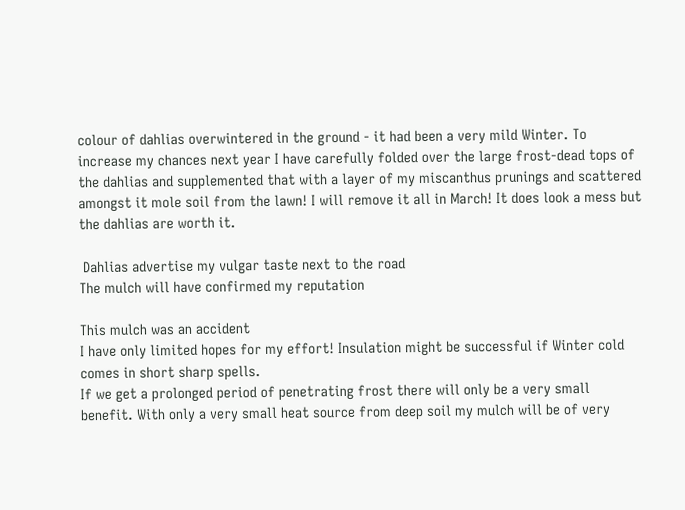colour of dahlias overwintered in the ground - it had been a very mild Winter. To increase my chances next year I have carefully folded over the large frost-dead tops of the dahlias and supplemented that with a layer of my miscanthus prunings and scattered amongst it mole soil from the lawn! I will remove it all in March! It does look a mess but the dahlias are worth it.

 Dahlias advertise my vulgar taste next to the road
The mulch will have confirmed my reputation

This mulch was an accident
I have only limited hopes for my effort! Insulation might be successful if Winter cold comes in short sharp spells.
If we get a prolonged period of penetrating frost there will only be a very small benefit. With only a very small heat source from deep soil my mulch will be of very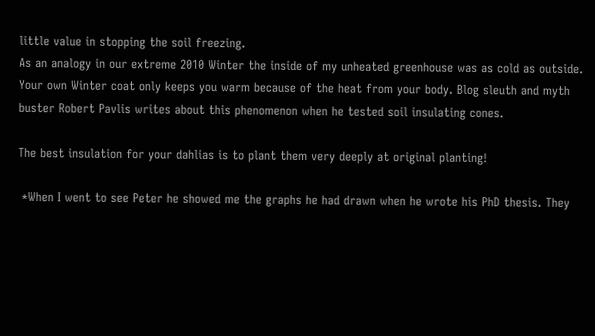little value in stopping the soil freezing.
As an analogy in our extreme 2010 Winter the inside of my unheated greenhouse was as cold as outside. Your own Winter coat only keeps you warm because of the heat from your body. Blog sleuth and myth buster Robert Pavlis writes about this phenomenon when he tested soil insulating cones.

The best insulation for your dahlias is to plant them very deeply at original planting!

 *When I went to see Peter he showed me the graphs he had drawn when he wrote his PhD thesis. They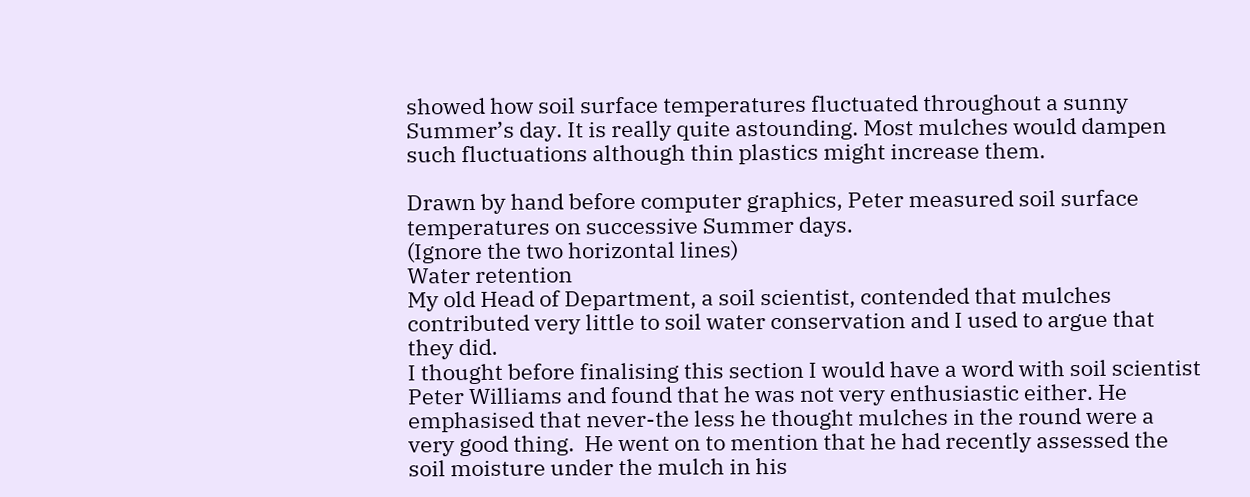showed how soil surface temperatures fluctuated throughout a sunny Summer’s day. It is really quite astounding. Most mulches would dampen such fluctuations although thin plastics might increase them.

Drawn by hand before computer graphics, Peter measured soil surface temperatures on successive Summer days.
(Ignore the two horizontal lines)
Water retention
My old Head of Department, a soil scientist, contended that mulches contributed very little to soil water conservation and I used to argue that they did.
I thought before finalising this section I would have a word with soil scientist Peter Williams and found that he was not very enthusiastic either. He emphasised that never-the less he thought mulches in the round were a very good thing.  He went on to mention that he had recently assessed the soil moisture under the mulch in his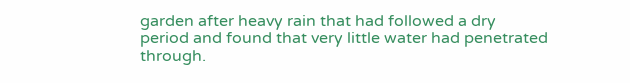garden after heavy rain that had followed a dry period and found that very little water had penetrated through.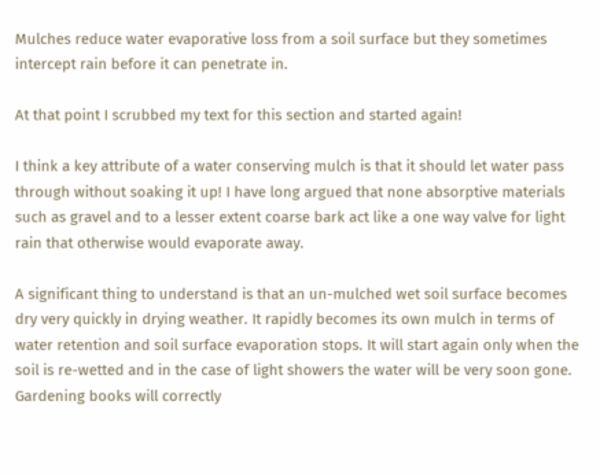Mulches reduce water evaporative loss from a soil surface but they sometimes intercept rain before it can penetrate in.

At that point I scrubbed my text for this section and started again!

I think a key attribute of a water conserving mulch is that it should let water pass through without soaking it up! I have long argued that none absorptive materials such as gravel and to a lesser extent coarse bark act like a one way valve for light rain that otherwise would evaporate away.

A significant thing to understand is that an un-mulched wet soil surface becomes dry very quickly in drying weather. It rapidly becomes its own mulch in terms of water retention and soil surface evaporation stops. It will start again only when the soil is re-wetted and in the case of light showers the water will be very soon gone.
Gardening books will correctly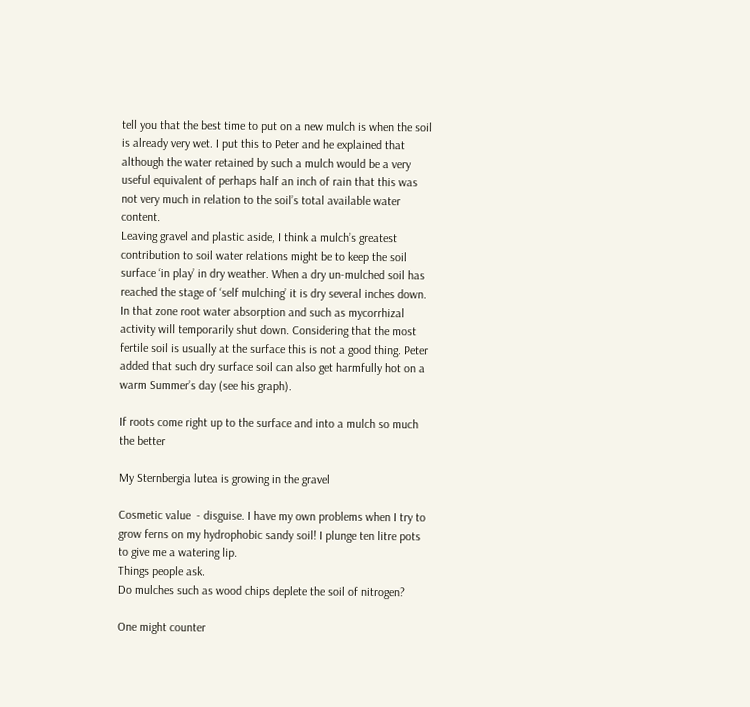tell you that the best time to put on a new mulch is when the soil is already very wet. I put this to Peter and he explained that although the water retained by such a mulch would be a very useful equivalent of perhaps half an inch of rain that this was not very much in relation to the soil’s total available water content.
Leaving gravel and plastic aside, I think a mulch’s greatest contribution to soil water relations might be to keep the soil surface ‘in play’ in dry weather. When a dry un-mulched soil has reached the stage of ‘self mulching’ it is dry several inches down. In that zone root water absorption and such as mycorrhizal activity will temporarily shut down. Considering that the most fertile soil is usually at the surface this is not a good thing. Peter added that such dry surface soil can also get harmfully hot on a warm Summer’s day (see his graph).

If roots come right up to the surface and into a mulch so much the better

My Sternbergia lutea is growing in the gravel

Cosmetic value  - disguise. I have my own problems when I try to grow ferns on my hydrophobic sandy soil! I plunge ten litre pots to give me a watering lip.
Things people ask.
Do mulches such as wood chips deplete the soil of nitrogen?

One might counter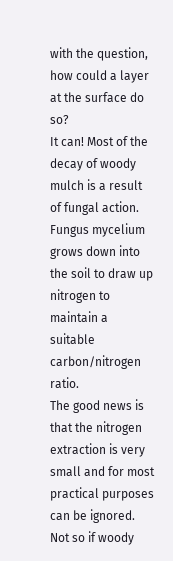with the question, how could a layer at the surface do so?
It can! Most of the decay of woody mulch is a result of fungal action. Fungus mycelium grows down into the soil to draw up nitrogen to maintain a suitable carbon/nitrogen ratio.
The good news is that the nitrogen extraction is very small and for most practical purposes can be ignored.
Not so if woody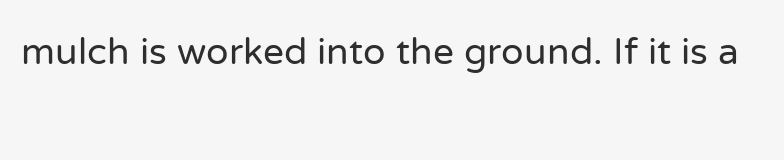mulch is worked into the ground. If it is a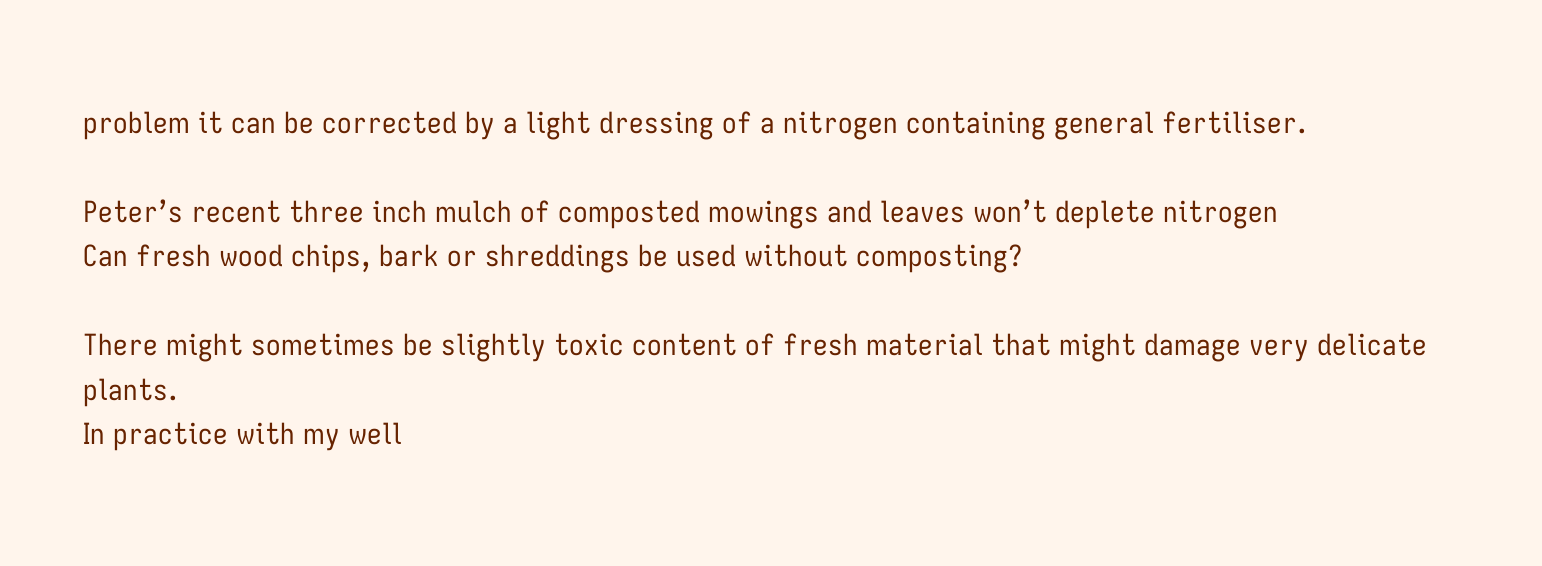problem it can be corrected by a light dressing of a nitrogen containing general fertiliser.

Peter’s recent three inch mulch of composted mowings and leaves won’t deplete nitrogen
Can fresh wood chips, bark or shreddings be used without composting?

There might sometimes be slightly toxic content of fresh material that might damage very delicate plants.
In practice with my well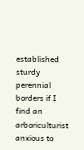established sturdy perennial borders if I find an arboriculturist anxious to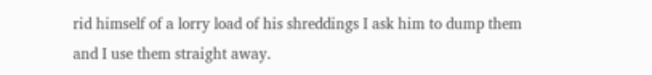rid himself of a lorry load of his shreddings I ask him to dump them and I use them straight away.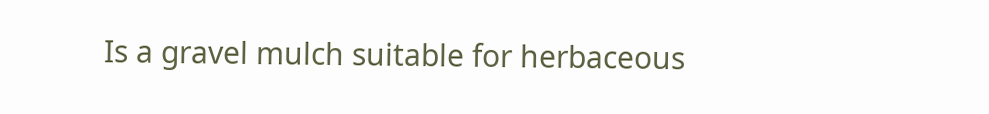Is a gravel mulch suitable for herbaceous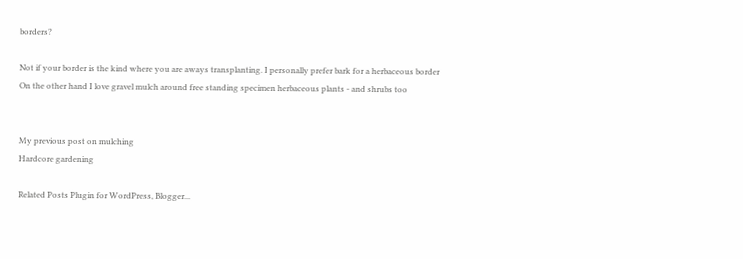borders?

Not if your border is the kind where you are aways transplanting. I personally prefer bark for a herbaceous border
On the other hand I love gravel mulch around free standing specimen herbaceous plants - and shrubs too


My previous post on mulching
Hardcore gardening

Related Posts Plugin for WordPress, Blogger...